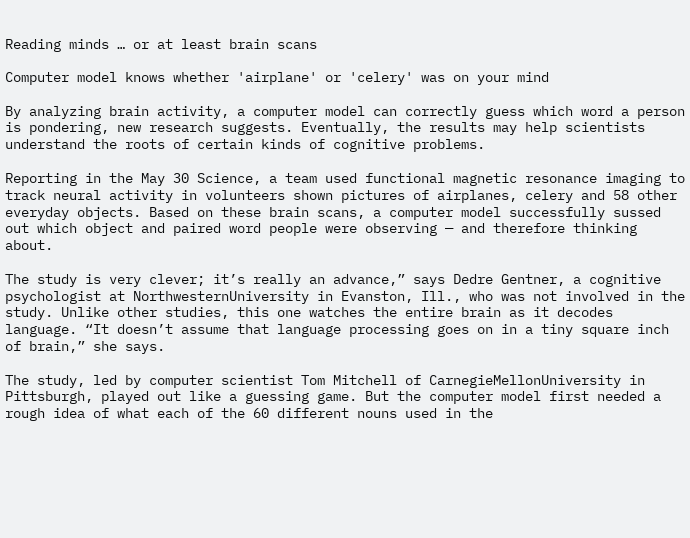Reading minds … or at least brain scans

Computer model knows whether 'airplane' or 'celery' was on your mind

By analyzing brain activity, a computer model can correctly guess which word a person is pondering, new research suggests. Eventually, the results may help scientists understand the roots of certain kinds of cognitive problems.

Reporting in the May 30 Science, a team used functional magnetic resonance imaging to track neural activity in volunteers shown pictures of airplanes, celery and 58 other everyday objects. Based on these brain scans, a computer model successfully sussed out which object and paired word people were observing — and therefore thinking about.

The study is very clever; it’s really an advance,” says Dedre Gentner, a cognitive psychologist at NorthwesternUniversity in Evanston, Ill., who was not involved in the study. Unlike other studies, this one watches the entire brain as it decodes language. “It doesn’t assume that language processing goes on in a tiny square inch of brain,” she says.

The study, led by computer scientist Tom Mitchell of CarnegieMellonUniversity in Pittsburgh, played out like a guessing game. But the computer model first needed a rough idea of what each of the 60 different nouns used in the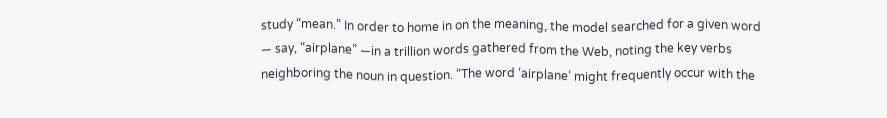study “mean.” In order to home in on the meaning, the model searched for a given word — say, “airplane” —in a trillion words gathered from the Web, noting the key verbs neighboring the noun in question. “The word ‘airplane’ might frequently occur with the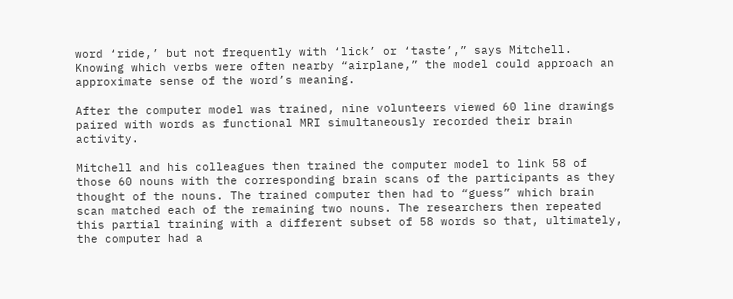word ‘ride,’ but not frequently with ‘lick’ or ‘taste’,” says Mitchell. Knowing which verbs were often nearby “airplane,” the model could approach an approximate sense of the word’s meaning.

After the computer model was trained, nine volunteers viewed 60 line drawings paired with words as functional MRI simultaneously recorded their brain activity.

Mitchell and his colleagues then trained the computer model to link 58 of those 60 nouns with the corresponding brain scans of the participants as they thought of the nouns. The trained computer then had to “guess” which brain scan matched each of the remaining two nouns. The researchers then repeated this partial training with a different subset of 58 words so that, ultimately, the computer had a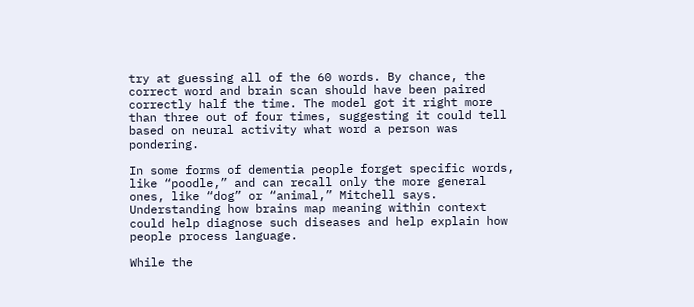try at guessing all of the 60 words. By chance, the correct word and brain scan should have been paired correctly half the time. The model got it right more than three out of four times, suggesting it could tell based on neural activity what word a person was pondering.

In some forms of dementia people forget specific words, like “poodle,” and can recall only the more general ones, like “dog” or “animal,” Mitchell says. Understanding how brains map meaning within context could help diagnose such diseases and help explain how people process language.

While the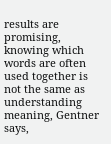results are promising, knowing which words are often used together is not the same as understanding meaning, Gentner says,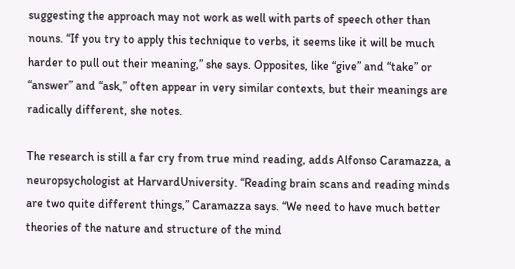suggesting the approach may not work as well with parts of speech other than nouns. “If you try to apply this technique to verbs, it seems like it will be much harder to pull out their meaning,” she says. Opposites, like “give” and “take” or “answer” and “ask,” often appear in very similar contexts, but their meanings are radically different, she notes.

The research is still a far cry from true mind reading, adds Alfonso Caramazza, a neuropsychologist at HarvardUniversity. “Reading brain scans and reading minds are two quite different things,” Caramazza says. “We need to have much better theories of the nature and structure of the mind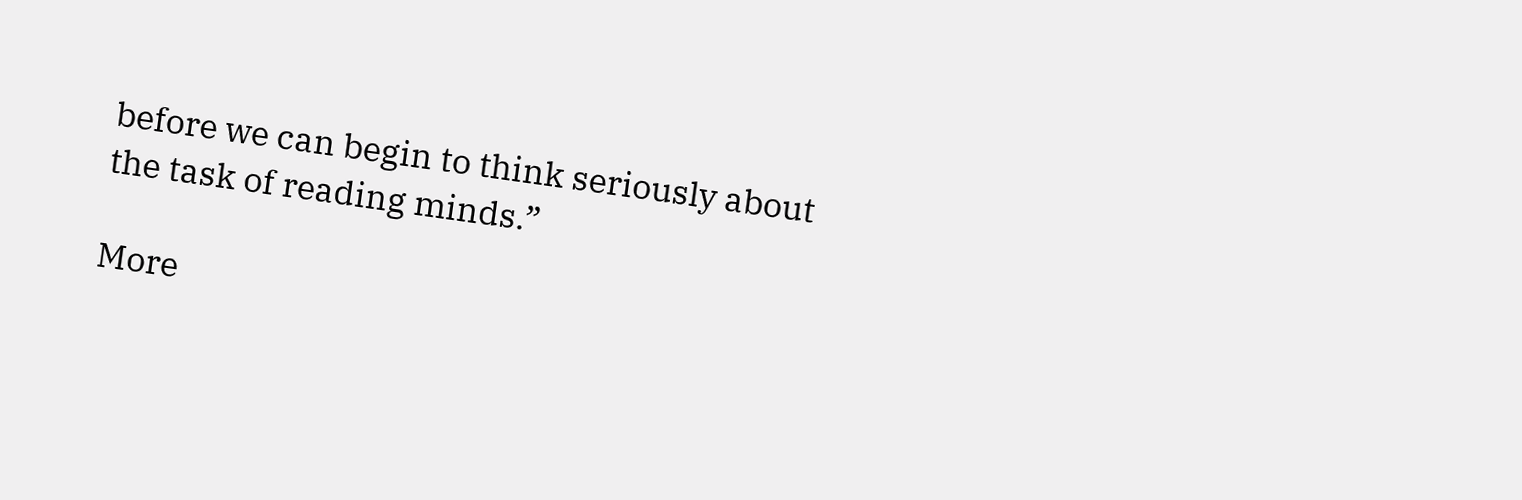before we can begin to think seriously about the task of reading minds.”

More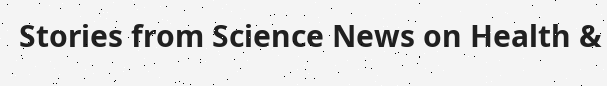Stories from Science News on Health &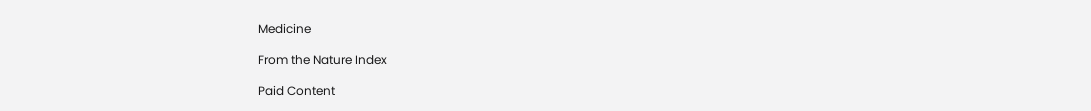Medicine

From the Nature Index

Paid Content